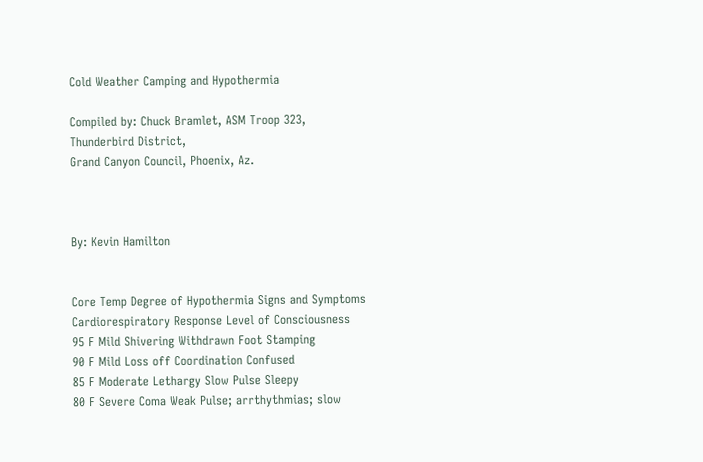Cold Weather Camping and Hypothermia

Compiled by: Chuck Bramlet, ASM Troop 323, Thunderbird District,
Grand Canyon Council, Phoenix, Az.



By: Kevin Hamilton


Core Temp Degree of Hypothermia Signs and Symptoms Cardiorespiratory Response Level of Consciousness
95 F Mild Shivering Withdrawn Foot Stamping
90 F Mild Loss off Coordination Confused
85 F Moderate Lethargy Slow Pulse Sleepy
80 F Severe Coma Weak Pulse; arrthythmias; slow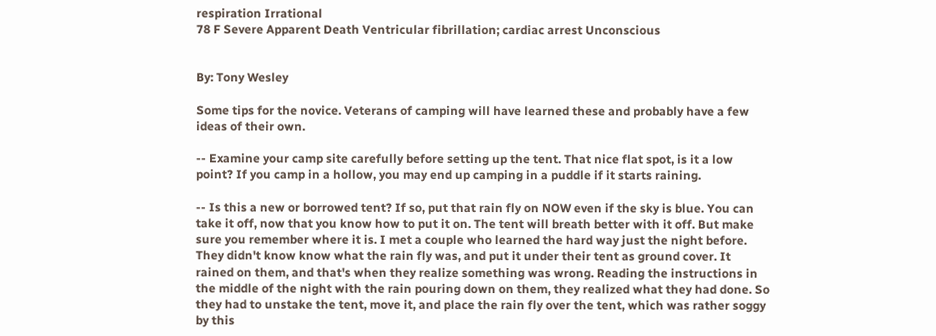respiration Irrational
78 F Severe Apparent Death Ventricular fibrillation; cardiac arrest Unconscious


By: Tony Wesley

Some tips for the novice. Veterans of camping will have learned these and probably have a few ideas of their own.

-- Examine your camp site carefully before setting up the tent. That nice flat spot, is it a low point? If you camp in a hollow, you may end up camping in a puddle if it starts raining.

-- Is this a new or borrowed tent? If so, put that rain fly on NOW even if the sky is blue. You can take it off, now that you know how to put it on. The tent will breath better with it off. But make sure you remember where it is. I met a couple who learned the hard way just the night before. They didn't know know what the rain fly was, and put it under their tent as ground cover. It rained on them, and that's when they realize something was wrong. Reading the instructions in the middle of the night with the rain pouring down on them, they realized what they had done. So they had to unstake the tent, move it, and place the rain fly over the tent, which was rather soggy by this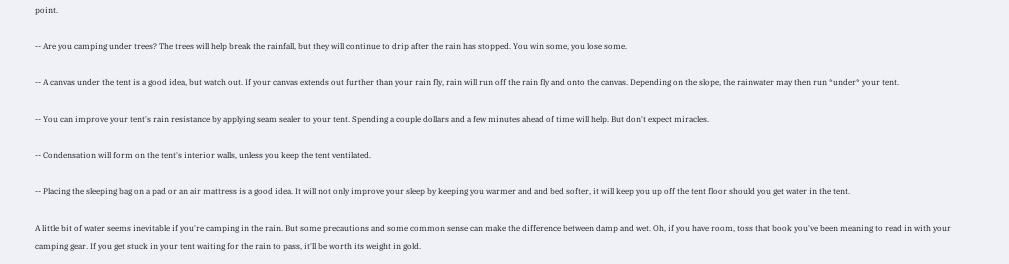point.

-- Are you camping under trees? The trees will help break the rainfall, but they will continue to drip after the rain has stopped. You win some, you lose some.

-- A canvas under the tent is a good idea, but watch out. If your canvas extends out further than your rain fly, rain will run off the rain fly and onto the canvas. Depending on the slope, the rainwater may then run *under* your tent.

-- You can improve your tent's rain resistance by applying seam sealer to your tent. Spending a couple dollars and a few minutes ahead of time will help. But don't expect miracles.

-- Condensation will form on the tent's interior walls, unless you keep the tent ventilated.

-- Placing the sleeping bag on a pad or an air mattress is a good idea. It will not only improve your sleep by keeping you warmer and and bed softer, it will keep you up off the tent floor should you get water in the tent.

A little bit of water seems inevitable if you're camping in the rain. But some precautions and some common sense can make the difference between damp and wet. Oh, if you have room, toss that book you've been meaning to read in with your camping gear. If you get stuck in your tent waiting for the rain to pass, it'll be worth its weight in gold.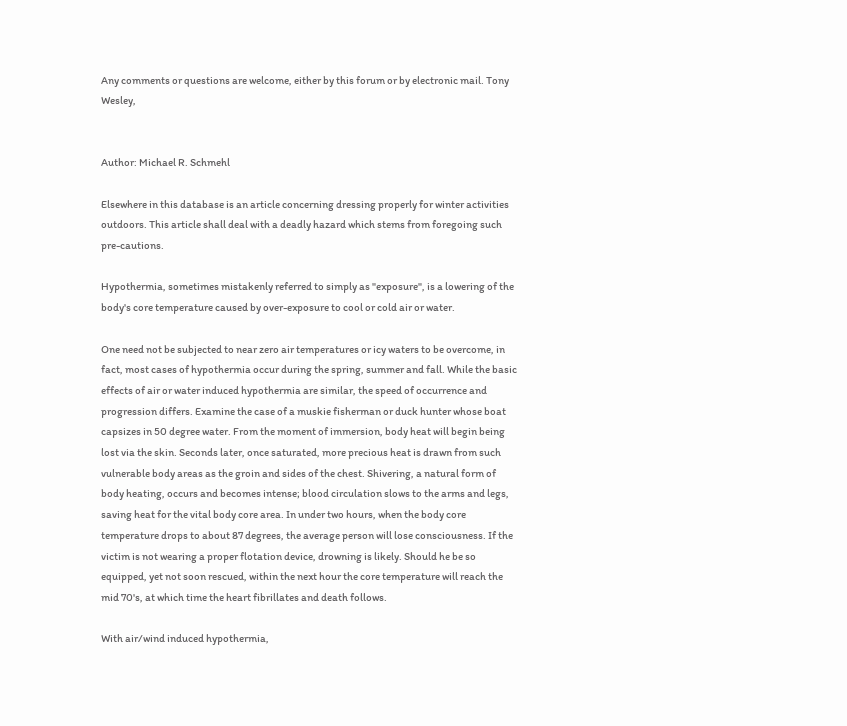Any comments or questions are welcome, either by this forum or by electronic mail. Tony Wesley,


Author: Michael R. Schmehl

Elsewhere in this database is an article concerning dressing properly for winter activities outdoors. This article shall deal with a deadly hazard which stems from foregoing such pre-cautions.

Hypothermia, sometimes mistakenly referred to simply as "exposure", is a lowering of the body's core temperature caused by over-exposure to cool or cold air or water.

One need not be subjected to near zero air temperatures or icy waters to be overcome, in fact, most cases of hypothermia occur during the spring, summer and fall. While the basic effects of air or water induced hypothermia are similar, the speed of occurrence and progression differs. Examine the case of a muskie fisherman or duck hunter whose boat capsizes in 50 degree water. From the moment of immersion, body heat will begin being lost via the skin. Seconds later, once saturated, more precious heat is drawn from such vulnerable body areas as the groin and sides of the chest. Shivering, a natural form of body heating, occurs and becomes intense; blood circulation slows to the arms and legs, saving heat for the vital body core area. In under two hours, when the body core temperature drops to about 87 degrees, the average person will lose consciousness. If the victim is not wearing a proper flotation device, drowning is likely. Should he be so equipped, yet not soon rescued, within the next hour the core temperature will reach the mid 70's, at which time the heart fibrillates and death follows.

With air/wind induced hypothermia,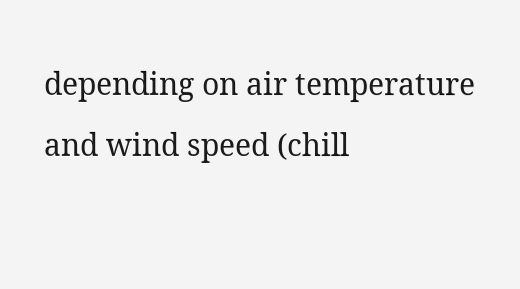depending on air temperature and wind speed (chill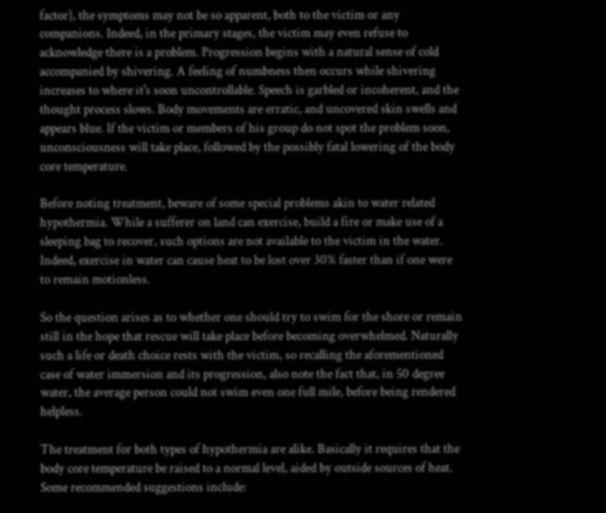factor), the symptoms may not be so apparent, both to the victim or any companions. Indeed, in the primary stages, the victim may even refuse to acknowledge there is a problem. Progression begins with a natural sense of cold accompanied by shivering. A feeling of numbness then occurs while shivering increases to where it's soon uncontrollable. Speech is garbled or incoherent, and the thought process slows. Body movements are erratic, and uncovered skin swells and appears blue. If the victim or members of his group do not spot the problem soon, unconsciousness will take place, followed by the possibly fatal lowering of the body core temperature.

Before noting treatment, beware of some special problems akin to water related hypothermia. While a sufferer on land can exercise, build a fire or make use of a sleeping bag to recover, such options are not available to the victim in the water. Indeed, exercise in water can cause heat to be lost over 30% faster than if one were to remain motionless.

So the question arises as to whether one should try to swim for the shore or remain still in the hope that rescue will take place before becoming overwhelmed. Naturally such a life or death choice rests with the victim, so recalling the aforementioned case of water immersion and its progression, also note the fact that, in 50 degree water, the average person could not swim even one full mile, before being rendered helpless.

The treatment for both types of hypothermia are alike. Basically it requires that the body core temperature be raised to a normal level, aided by outside sources of heat. Some recommended suggestions include: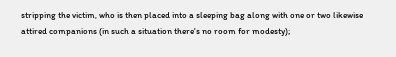stripping the victim, who is then placed into a sleeping bag along with one or two likewise attired companions (in such a situation there's no room for modesty);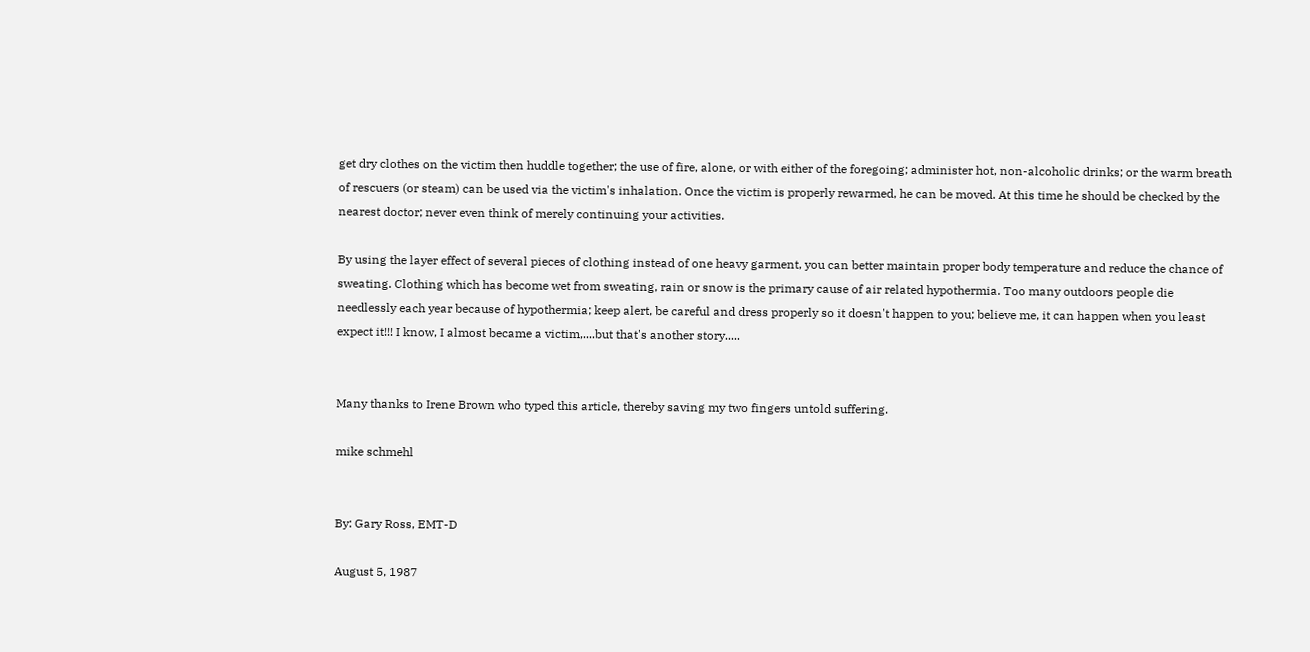get dry clothes on the victim then huddle together; the use of fire, alone, or with either of the foregoing; administer hot, non-alcoholic drinks; or the warm breath of rescuers (or steam) can be used via the victim's inhalation. Once the victim is properly rewarmed, he can be moved. At this time he should be checked by the nearest doctor; never even think of merely continuing your activities.

By using the layer effect of several pieces of clothing instead of one heavy garment, you can better maintain proper body temperature and reduce the chance of sweating. Clothing which has become wet from sweating, rain or snow is the primary cause of air related hypothermia. Too many outdoors people die needlessly each year because of hypothermia; keep alert, be careful and dress properly so it doesn't happen to you; believe me, it can happen when you least expect it!!! I know, I almost became a victim,....but that's another story.....


Many thanks to Irene Brown who typed this article, thereby saving my two fingers untold suffering.

mike schmehl


By: Gary Ross, EMT-D

August 5, 1987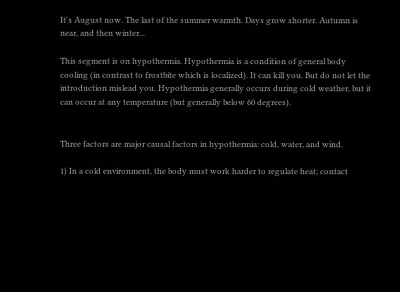It's August now. The last of the summer warmth. Days grow shorter. Autumn is near, and then winter...

This segment is on hypothermia. Hypothermia is a condition of general body cooling (in contrast to frostbite which is localized). It can kill you. But do not let the introduction mislead you. Hypothermia generally occurs during cold weather, but it can occur at any temperature (but generally below 60 degrees).


Three factors are major causal factors in hypothermia: cold, water, and wind.

1) In a cold environment, the body must work harder to regulate heat; contact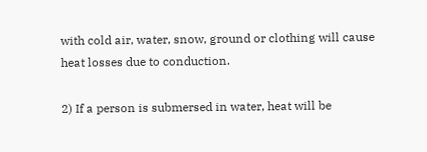with cold air, water, snow, ground or clothing will cause heat losses due to conduction.

2) If a person is submersed in water, heat will be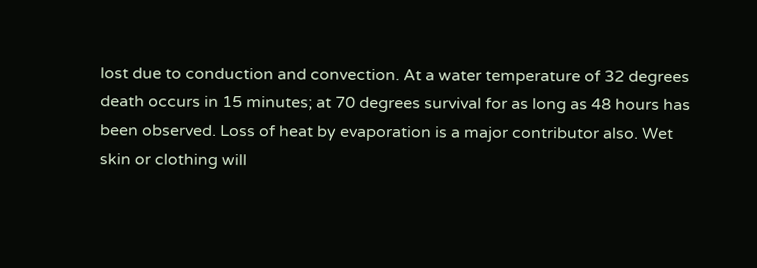lost due to conduction and convection. At a water temperature of 32 degrees death occurs in 15 minutes; at 70 degrees survival for as long as 48 hours has been observed. Loss of heat by evaporation is a major contributor also. Wet skin or clothing will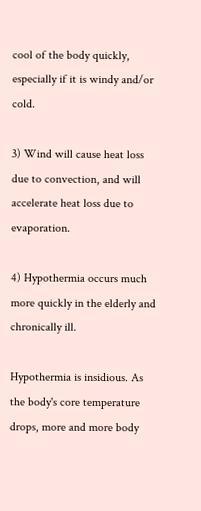cool of the body quickly, especially if it is windy and/or cold.

3) Wind will cause heat loss due to convection, and will accelerate heat loss due to evaporation.

4) Hypothermia occurs much more quickly in the elderly and chronically ill.

Hypothermia is insidious. As the body's core temperature drops, more and more body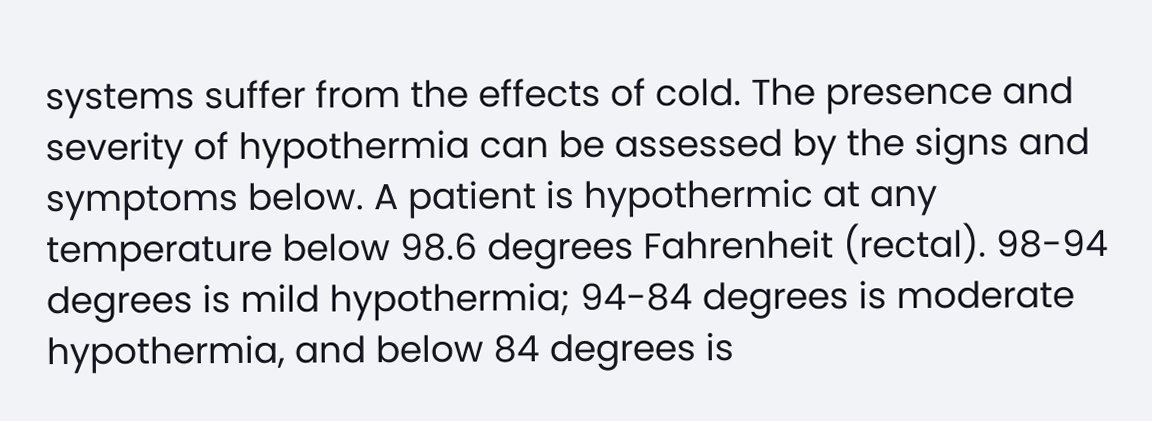systems suffer from the effects of cold. The presence and severity of hypothermia can be assessed by the signs and symptoms below. A patient is hypothermic at any temperature below 98.6 degrees Fahrenheit (rectal). 98-94 degrees is mild hypothermia; 94-84 degrees is moderate hypothermia, and below 84 degrees is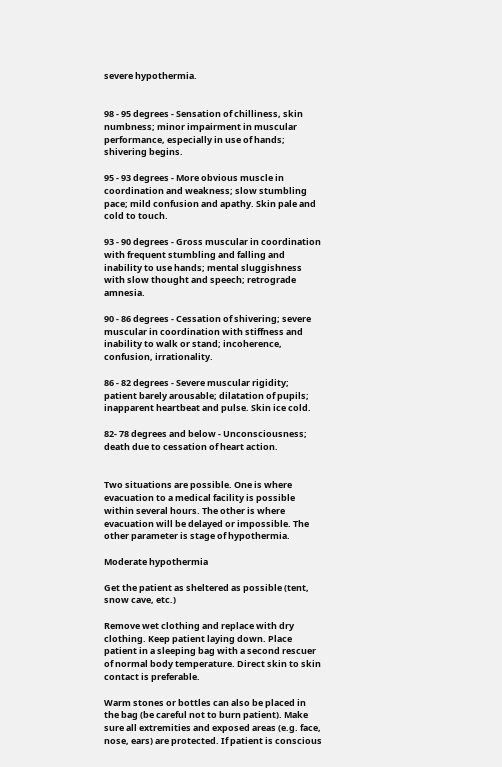severe hypothermia.


98 - 95 degrees - Sensation of chilliness, skin numbness; minor impairment in muscular performance, especially in use of hands; shivering begins.

95 - 93 degrees - More obvious muscle in coordination and weakness; slow stumbling pace; mild confusion and apathy. Skin pale and cold to touch.

93 - 90 degrees - Gross muscular in coordination with frequent stumbling and falling and inability to use hands; mental sluggishness with slow thought and speech; retrograde amnesia.

90 - 86 degrees - Cessation of shivering; severe muscular in coordination with stiffness and inability to walk or stand; incoherence, confusion, irrationality.

86 - 82 degrees - Severe muscular rigidity; patient barely arousable; dilatation of pupils; inapparent heartbeat and pulse. Skin ice cold.

82- 78 degrees and below - Unconsciousness; death due to cessation of heart action.


Two situations are possible. One is where evacuation to a medical facility is possible within several hours. The other is where evacuation will be delayed or impossible. The other parameter is stage of hypothermia.

Moderate hypothermia

Get the patient as sheltered as possible (tent, snow cave, etc.)

Remove wet clothing and replace with dry clothing. Keep patient laying down. Place patient in a sleeping bag with a second rescuer of normal body temperature. Direct skin to skin contact is preferable.

Warm stones or bottles can also be placed in the bag (be careful not to burn patient). Make sure all extremities and exposed areas (e.g. face, nose, ears) are protected. If patient is conscious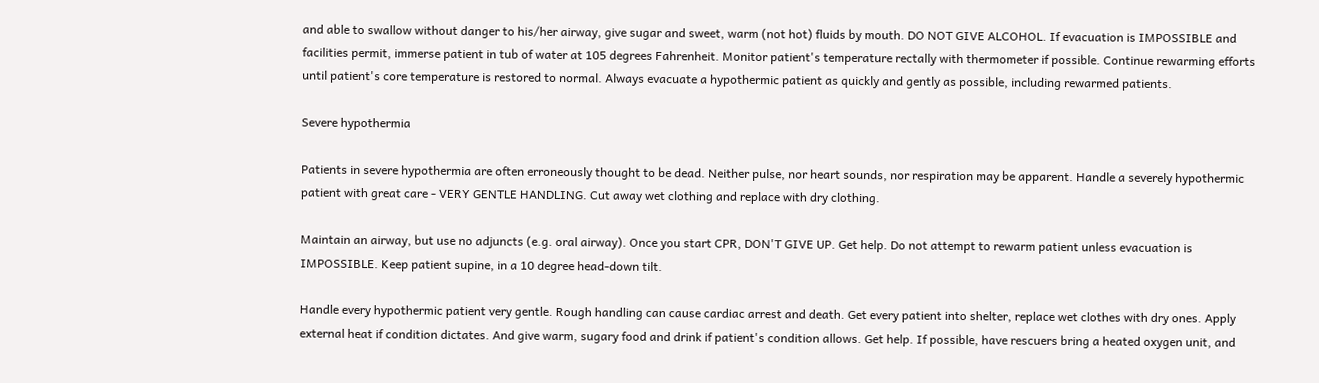and able to swallow without danger to his/her airway, give sugar and sweet, warm (not hot) fluids by mouth. DO NOT GIVE ALCOHOL. If evacuation is IMPOSSIBLE and facilities permit, immerse patient in tub of water at 105 degrees Fahrenheit. Monitor patient's temperature rectally with thermometer if possible. Continue rewarming efforts until patient's core temperature is restored to normal. Always evacuate a hypothermic patient as quickly and gently as possible, including rewarmed patients.

Severe hypothermia

Patients in severe hypothermia are often erroneously thought to be dead. Neither pulse, nor heart sounds, nor respiration may be apparent. Handle a severely hypothermic patient with great care - VERY GENTLE HANDLING. Cut away wet clothing and replace with dry clothing.

Maintain an airway, but use no adjuncts (e.g. oral airway). Once you start CPR, DON'T GIVE UP. Get help. Do not attempt to rewarm patient unless evacuation is IMPOSSIBLE. Keep patient supine, in a 10 degree head-down tilt.

Handle every hypothermic patient very gentle. Rough handling can cause cardiac arrest and death. Get every patient into shelter, replace wet clothes with dry ones. Apply external heat if condition dictates. And give warm, sugary food and drink if patient's condition allows. Get help. If possible, have rescuers bring a heated oxygen unit, and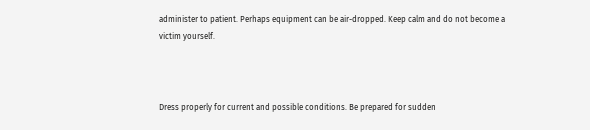administer to patient. Perhaps equipment can be air-dropped. Keep calm and do not become a victim yourself.



Dress properly for current and possible conditions. Be prepared for sudden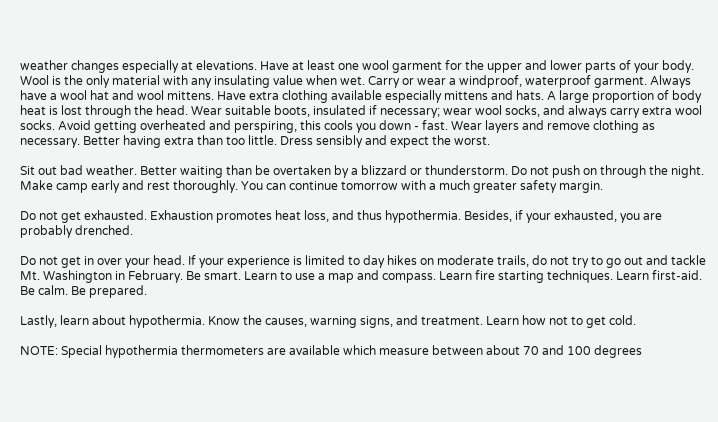weather changes especially at elevations. Have at least one wool garment for the upper and lower parts of your body. Wool is the only material with any insulating value when wet. Carry or wear a windproof, waterproof garment. Always have a wool hat and wool mittens. Have extra clothing available especially mittens and hats. A large proportion of body heat is lost through the head. Wear suitable boots, insulated if necessary; wear wool socks, and always carry extra wool socks. Avoid getting overheated and perspiring, this cools you down - fast. Wear layers and remove clothing as necessary. Better having extra than too little. Dress sensibly and expect the worst.

Sit out bad weather. Better waiting than be overtaken by a blizzard or thunderstorm. Do not push on through the night. Make camp early and rest thoroughly. You can continue tomorrow with a much greater safety margin.

Do not get exhausted. Exhaustion promotes heat loss, and thus hypothermia. Besides, if your exhausted, you are probably drenched.

Do not get in over your head. If your experience is limited to day hikes on moderate trails, do not try to go out and tackle Mt. Washington in February. Be smart. Learn to use a map and compass. Learn fire starting techniques. Learn first-aid. Be calm. Be prepared.

Lastly, learn about hypothermia. Know the causes, warning signs, and treatment. Learn how not to get cold.

NOTE: Special hypothermia thermometers are available which measure between about 70 and 100 degrees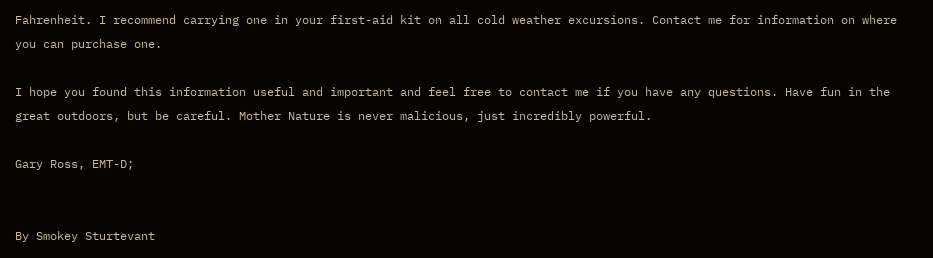Fahrenheit. I recommend carrying one in your first-aid kit on all cold weather excursions. Contact me for information on where you can purchase one.

I hope you found this information useful and important and feel free to contact me if you have any questions. Have fun in the great outdoors, but be careful. Mother Nature is never malicious, just incredibly powerful.

Gary Ross, EMT-D;


By Smokey Sturtevant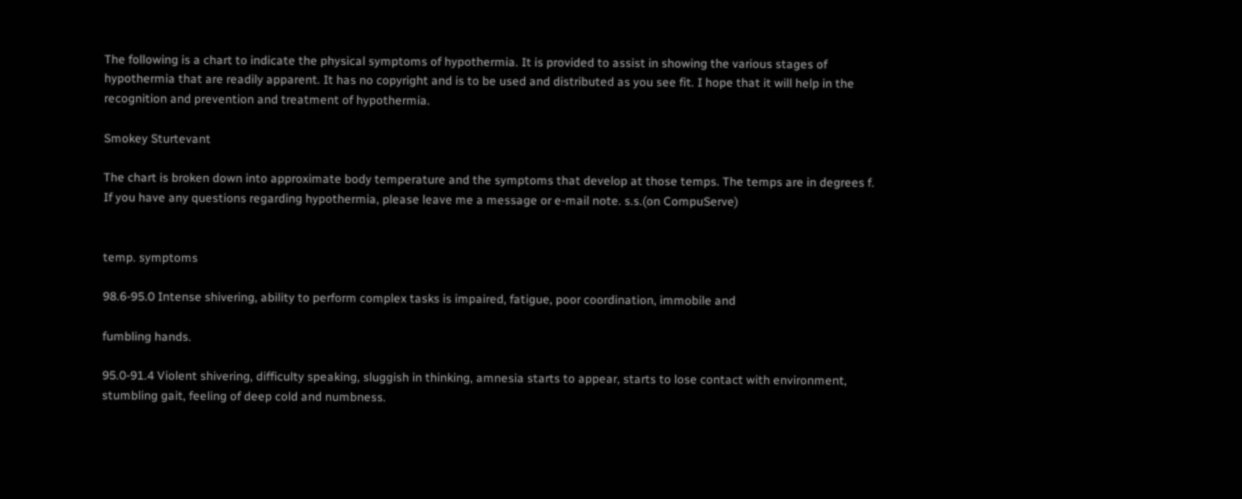The following is a chart to indicate the physical symptoms of hypothermia. It is provided to assist in showing the various stages of hypothermia that are readily apparent. It has no copyright and is to be used and distributed as you see fit. I hope that it will help in the recognition and prevention and treatment of hypothermia.

Smokey Sturtevant

The chart is broken down into approximate body temperature and the symptoms that develop at those temps. The temps are in degrees f. If you have any questions regarding hypothermia, please leave me a message or e-mail note. s.s.(on CompuServe)


temp. symptoms

98.6-95.0 Intense shivering, ability to perform complex tasks is impaired, fatigue, poor coordination, immobile and

fumbling hands.

95.0-91.4 Violent shivering, difficulty speaking, sluggish in thinking, amnesia starts to appear, starts to lose contact with environment, stumbling gait, feeling of deep cold and numbness.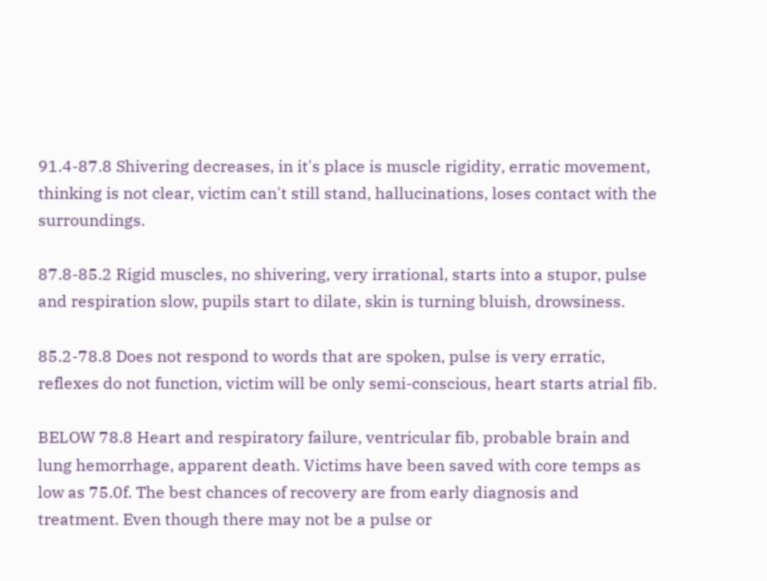91.4-87.8 Shivering decreases, in it's place is muscle rigidity, erratic movement, thinking is not clear, victim can't still stand, hallucinations, loses contact with the surroundings.

87.8-85.2 Rigid muscles, no shivering, very irrational, starts into a stupor, pulse and respiration slow, pupils start to dilate, skin is turning bluish, drowsiness.

85.2-78.8 Does not respond to words that are spoken, pulse is very erratic, reflexes do not function, victim will be only semi-conscious, heart starts atrial fib.

BELOW 78.8 Heart and respiratory failure, ventricular fib, probable brain and lung hemorrhage, apparent death. Victims have been saved with core temps as low as 75.0f. The best chances of recovery are from early diagnosis and treatment. Even though there may not be a pulse or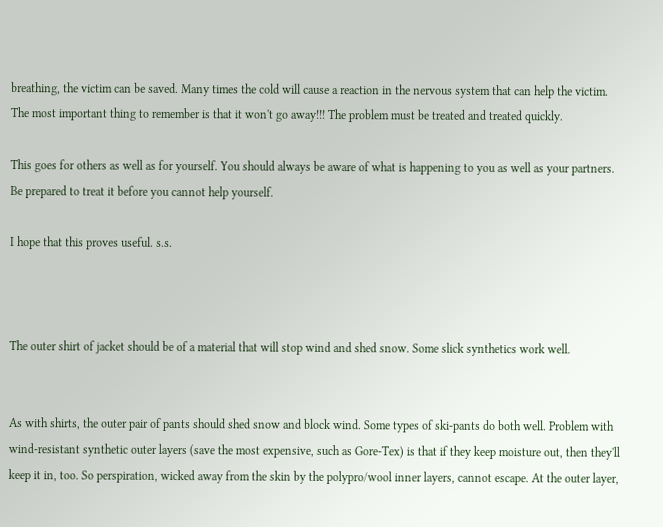breathing, the victim can be saved. Many times the cold will cause a reaction in the nervous system that can help the victim. The most important thing to remember is that it won't go away!!! The problem must be treated and treated quickly.

This goes for others as well as for yourself. You should always be aware of what is happening to you as well as your partners. Be prepared to treat it before you cannot help yourself.

I hope that this proves useful. s.s.



The outer shirt of jacket should be of a material that will stop wind and shed snow. Some slick synthetics work well.


As with shirts, the outer pair of pants should shed snow and block wind. Some types of ski-pants do both well. Problem with wind-resistant synthetic outer layers (save the most expensive, such as Gore-Tex) is that if they keep moisture out, then they'll keep it in, too. So perspiration, wicked away from the skin by the polypro/wool inner layers, cannot escape. At the outer layer,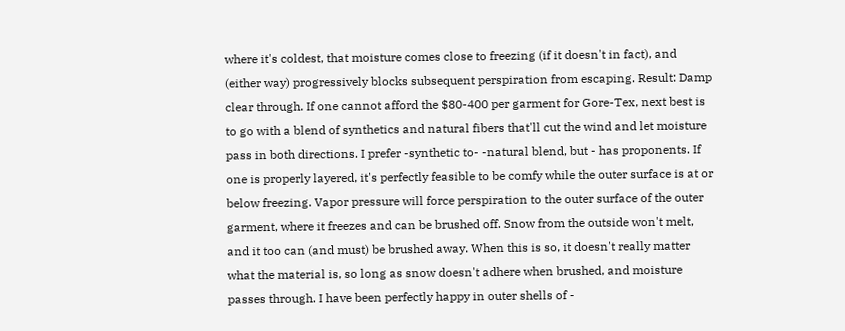where it's coldest, that moisture comes close to freezing (if it doesn't in fact), and (either way) progressively blocks subsequent perspiration from escaping. Result: Damp clear through. If one cannot afford the $80-400 per garment for Gore-Tex, next best is to go with a blend of synthetics and natural fibers that'll cut the wind and let moisture pass in both directions. I prefer -synthetic to- -natural blend, but - has proponents. If one is properly layered, it's perfectly feasible to be comfy while the outer surface is at or below freezing. Vapor pressure will force perspiration to the outer surface of the outer garment, where it freezes and can be brushed off. Snow from the outside won't melt, and it too can (and must) be brushed away. When this is so, it doesn't really matter what the material is, so long as snow doesn't adhere when brushed, and moisture passes through. I have been perfectly happy in outer shells of -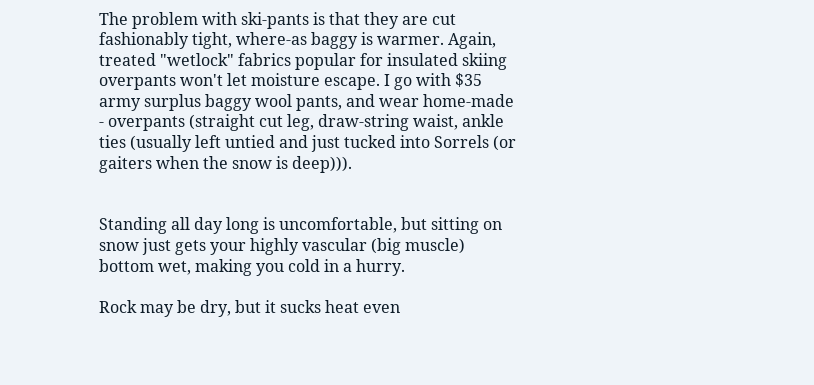The problem with ski-pants is that they are cut fashionably tight, where-as baggy is warmer. Again, treated "wetlock" fabrics popular for insulated skiing overpants won't let moisture escape. I go with $35 army surplus baggy wool pants, and wear home-made - overpants (straight cut leg, draw-string waist, ankle ties (usually left untied and just tucked into Sorrels (or gaiters when the snow is deep))).


Standing all day long is uncomfortable, but sitting on snow just gets your highly vascular (big muscle) bottom wet, making you cold in a hurry.

Rock may be dry, but it sucks heat even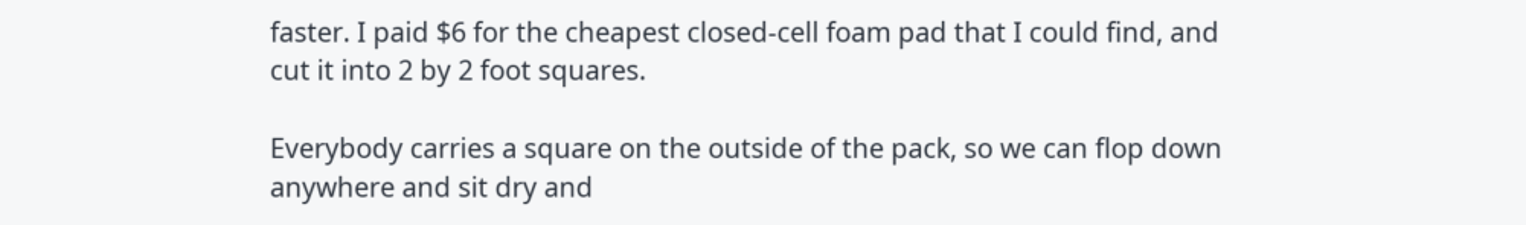faster. I paid $6 for the cheapest closed-cell foam pad that I could find, and cut it into 2 by 2 foot squares.

Everybody carries a square on the outside of the pack, so we can flop down anywhere and sit dry and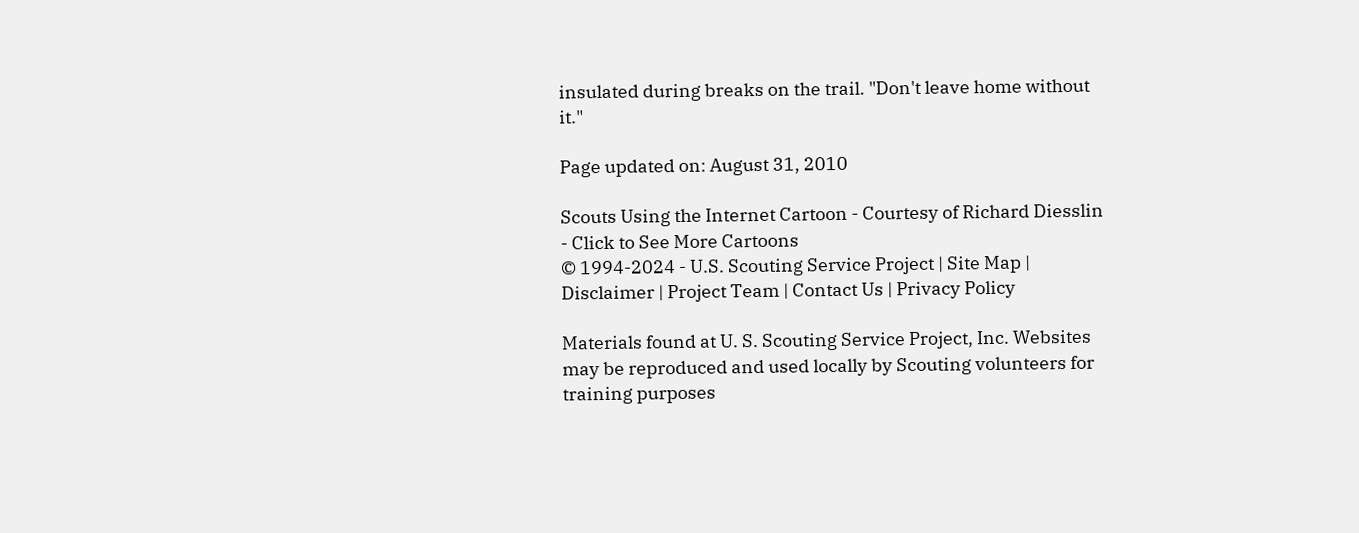insulated during breaks on the trail. "Don't leave home without it."

Page updated on: August 31, 2010

Scouts Using the Internet Cartoon - Courtesy of Richard Diesslin - Click to See More Cartoons
© 1994-2024 - U.S. Scouting Service Project | Site Map | Disclaimer | Project Team | Contact Us | Privacy Policy

Materials found at U. S. Scouting Service Project, Inc. Websites may be reproduced and used locally by Scouting volunteers for training purposes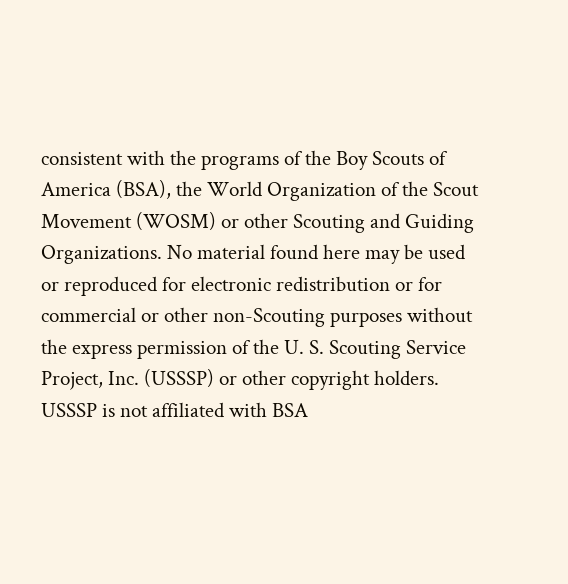consistent with the programs of the Boy Scouts of America (BSA), the World Organization of the Scout Movement (WOSM) or other Scouting and Guiding Organizations. No material found here may be used or reproduced for electronic redistribution or for commercial or other non-Scouting purposes without the express permission of the U. S. Scouting Service Project, Inc. (USSSP) or other copyright holders. USSSP is not affiliated with BSA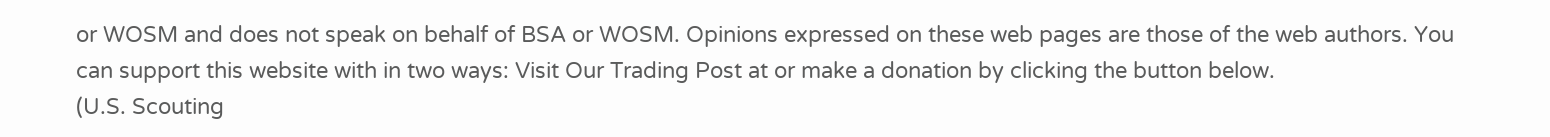or WOSM and does not speak on behalf of BSA or WOSM. Opinions expressed on these web pages are those of the web authors. You can support this website with in two ways: Visit Our Trading Post at or make a donation by clicking the button below.
(U.S. Scouting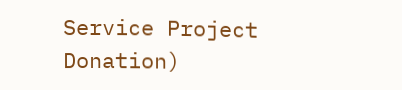Service Project Donation)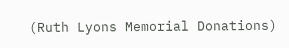(Ruth Lyons Memorial Donations)